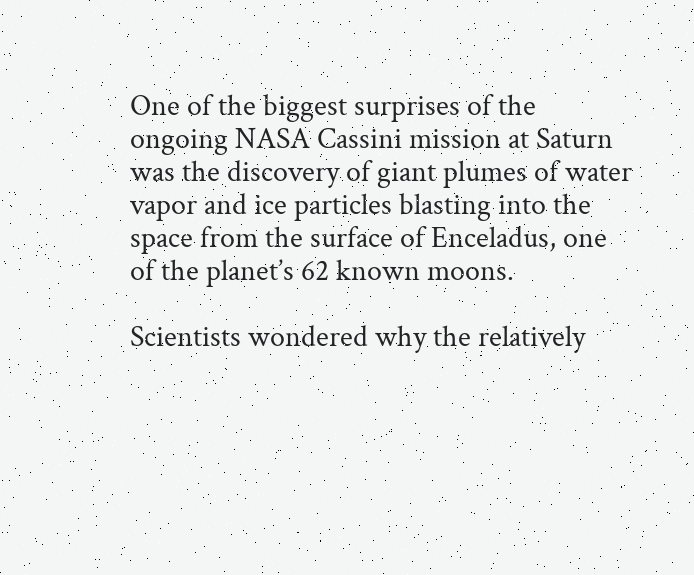One of the biggest surprises of the ongoing NASA Cassini mission at Saturn was the discovery of giant plumes of water vapor and ice particles blasting into the space from the surface of Enceladus, one of the planet’s 62 known moons.

Scientists wondered why the relatively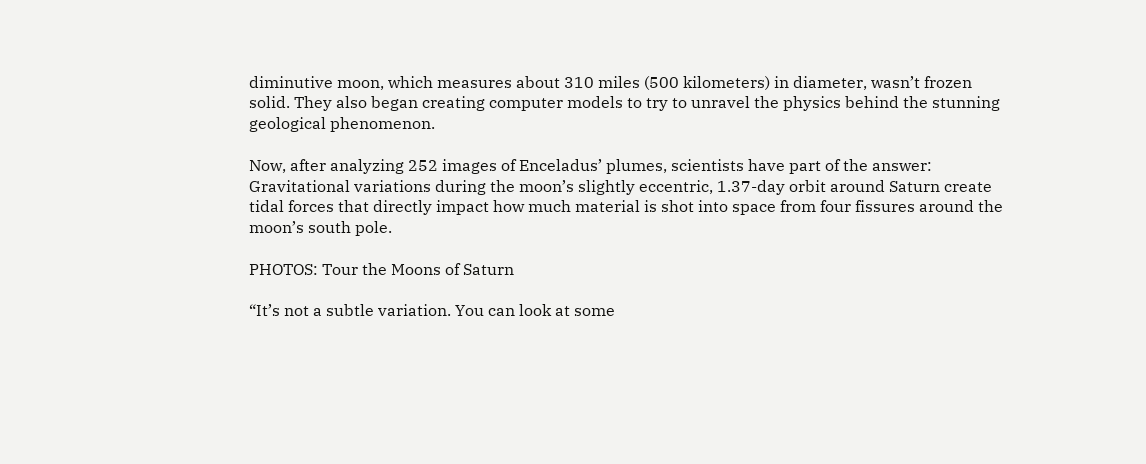diminutive moon, which measures about 310 miles (500 kilometers) in diameter, wasn’t frozen solid. They also began creating computer models to try to unravel the physics behind the stunning geological phenomenon.

Now, after analyzing 252 images of Enceladus’ plumes, scientists have part of the answer: Gravitational variations during the moon’s slightly eccentric, 1.37-day orbit around Saturn create tidal forces that directly impact how much material is shot into space from four fissures around the moon’s south pole.

PHOTOS: Tour the Moons of Saturn

“It’s not a subtle variation. You can look at some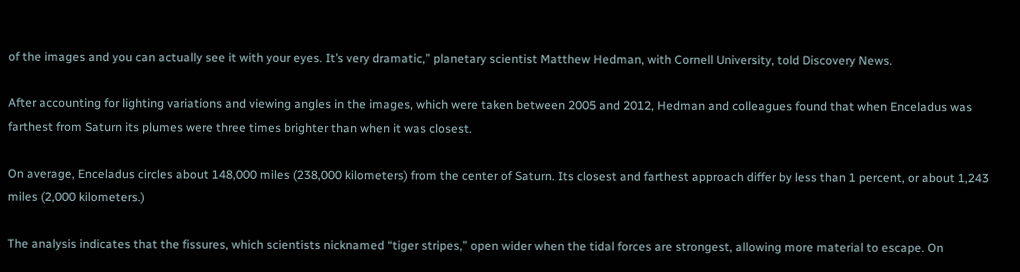of the images and you can actually see it with your eyes. It’s very dramatic,” planetary scientist Matthew Hedman, with Cornell University, told Discovery News.

After accounting for lighting variations and viewing angles in the images, which were taken between 2005 and 2012, Hedman and colleagues found that when Enceladus was farthest from Saturn its plumes were three times brighter than when it was closest.

On average, Enceladus circles about 148,000 miles (238,000 kilometers) from the center of Saturn. Its closest and farthest approach differ by less than 1 percent, or about 1,243 miles (2,000 kilometers.)

The analysis indicates that the fissures, which scientists nicknamed “tiger stripes,” open wider when the tidal forces are strongest, allowing more material to escape. On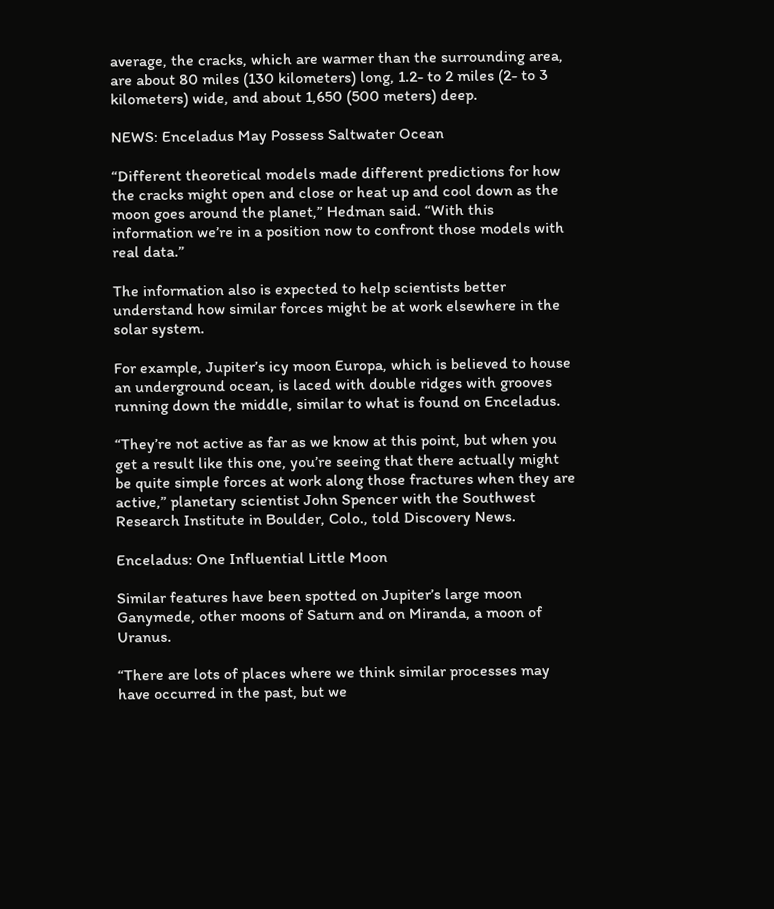average, the cracks, which are warmer than the surrounding area, are about 80 miles (130 kilometers) long, 1.2- to 2 miles (2- to 3 kilometers) wide, and about 1,650 (500 meters) deep.

NEWS: Enceladus May Possess Saltwater Ocean

“Different theoretical models made different predictions for how the cracks might open and close or heat up and cool down as the moon goes around the planet,” Hedman said. “With this information we’re in a position now to confront those models with real data.”

The information also is expected to help scientists better understand how similar forces might be at work elsewhere in the solar system.

For example, Jupiter’s icy moon Europa, which is believed to house an underground ocean, is laced with double ridges with grooves running down the middle, similar to what is found on Enceladus.

“They’re not active as far as we know at this point, but when you get a result like this one, you’re seeing that there actually might be quite simple forces at work along those fractures when they are active,” planetary scientist John Spencer with the Southwest Research Institute in Boulder, Colo., told Discovery News.

Enceladus: One Influential Little Moon

Similar features have been spotted on Jupiter’s large moon Ganymede, other moons of Saturn and on Miranda, a moon of Uranus.

“There are lots of places where we think similar processes may have occurred in the past, but we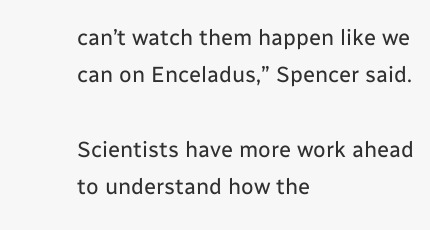can’t watch them happen like we can on Enceladus,” Spencer said.

Scientists have more work ahead to understand how the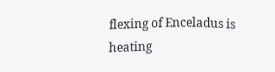flexing of Enceladus is heating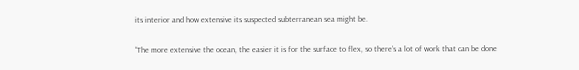its interior and how extensive its suspected subterranean sea might be.

“The more extensive the ocean, the easier it is for the surface to flex, so there’s a lot of work that can be done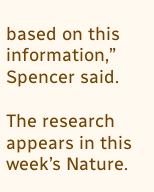based on this information,” Spencer said.

The research appears in this week’s Nature.